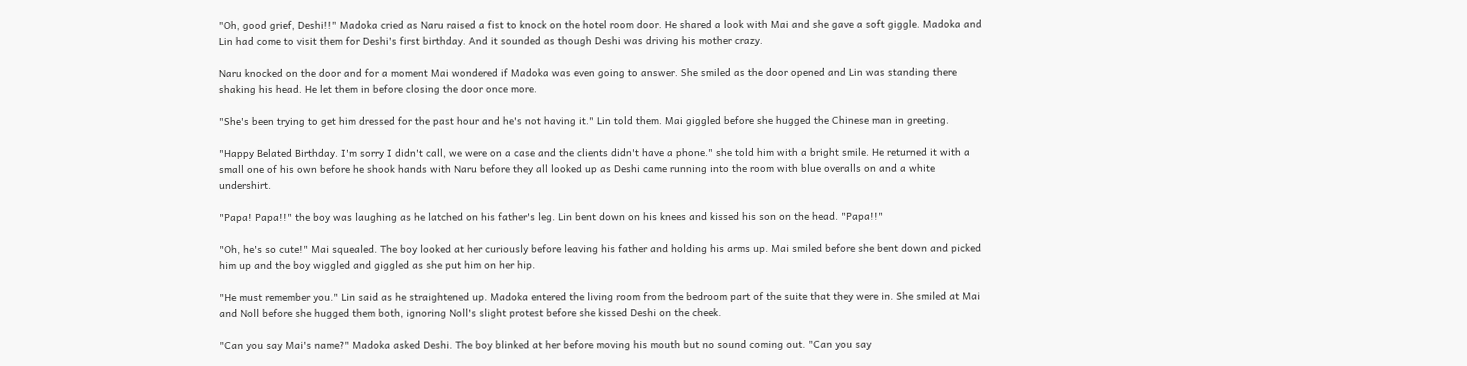"Oh, good grief, Deshi!!" Madoka cried as Naru raised a fist to knock on the hotel room door. He shared a look with Mai and she gave a soft giggle. Madoka and Lin had come to visit them for Deshi's first birthday. And it sounded as though Deshi was driving his mother crazy.

Naru knocked on the door and for a moment Mai wondered if Madoka was even going to answer. She smiled as the door opened and Lin was standing there shaking his head. He let them in before closing the door once more.

"She's been trying to get him dressed for the past hour and he's not having it." Lin told them. Mai giggled before she hugged the Chinese man in greeting.

"Happy Belated Birthday. I'm sorry I didn't call, we were on a case and the clients didn't have a phone." she told him with a bright smile. He returned it with a small one of his own before he shook hands with Naru before they all looked up as Deshi came running into the room with blue overalls on and a white undershirt.

"Papa! Papa!!" the boy was laughing as he latched on his father's leg. Lin bent down on his knees and kissed his son on the head. "Papa!!"

"Oh, he's so cute!" Mai squealed. The boy looked at her curiously before leaving his father and holding his arms up. Mai smiled before she bent down and picked him up and the boy wiggled and giggled as she put him on her hip.

"He must remember you." Lin said as he straightened up. Madoka entered the living room from the bedroom part of the suite that they were in. She smiled at Mai and Noll before she hugged them both, ignoring Noll's slight protest before she kissed Deshi on the cheek.

"Can you say Mai's name?" Madoka asked Deshi. The boy blinked at her before moving his mouth but no sound coming out. "Can you say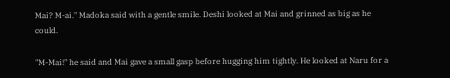Mai? M-ai." Madoka said with a gentle smile. Deshi looked at Mai and grinned as big as he could.

"M-Mai!" he said and Mai gave a small gasp before hugging him tightly. He looked at Naru for a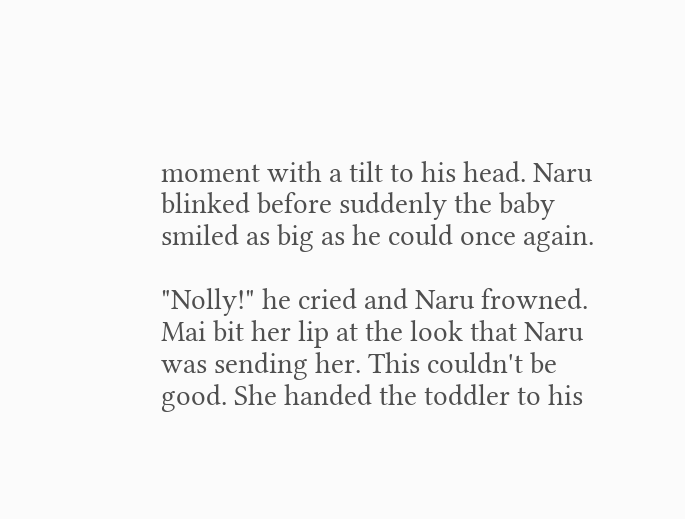moment with a tilt to his head. Naru blinked before suddenly the baby smiled as big as he could once again.

"Nolly!" he cried and Naru frowned. Mai bit her lip at the look that Naru was sending her. This couldn't be good. She handed the toddler to his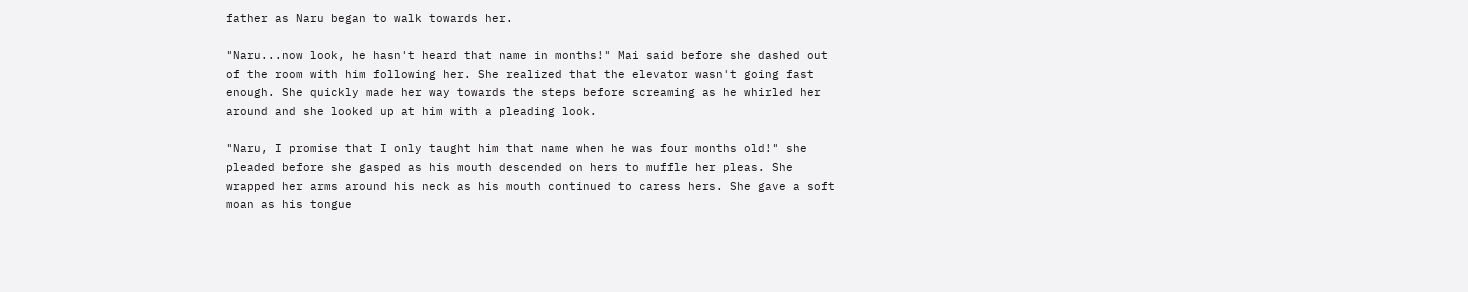father as Naru began to walk towards her.

"Naru...now look, he hasn't heard that name in months!" Mai said before she dashed out of the room with him following her. She realized that the elevator wasn't going fast enough. She quickly made her way towards the steps before screaming as he whirled her around and she looked up at him with a pleading look.

"Naru, I promise that I only taught him that name when he was four months old!" she pleaded before she gasped as his mouth descended on hers to muffle her pleas. She wrapped her arms around his neck as his mouth continued to caress hers. She gave a soft moan as his tongue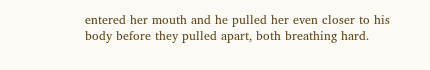entered her mouth and he pulled her even closer to his body before they pulled apart, both breathing hard.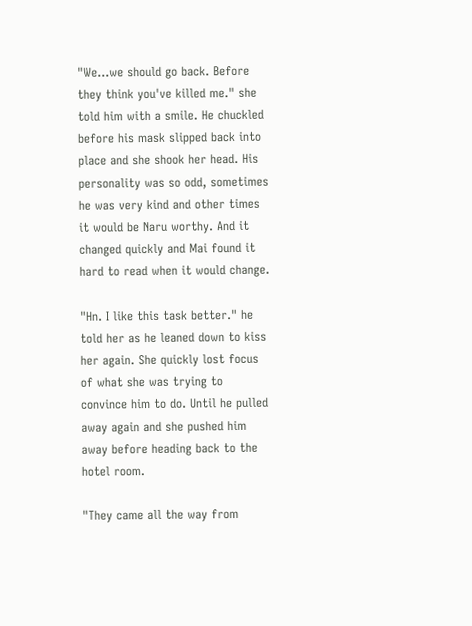"We...we should go back. Before they think you've killed me." she told him with a smile. He chuckled before his mask slipped back into place and she shook her head. His personality was so odd, sometimes he was very kind and other times it would be Naru worthy. And it changed quickly and Mai found it hard to read when it would change.

"Hn. I like this task better." he told her as he leaned down to kiss her again. She quickly lost focus of what she was trying to convince him to do. Until he pulled away again and she pushed him away before heading back to the hotel room.

"They came all the way from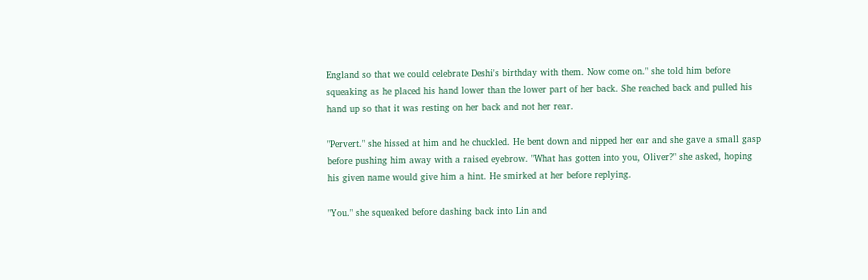England so that we could celebrate Deshi's birthday with them. Now come on." she told him before squeaking as he placed his hand lower than the lower part of her back. She reached back and pulled his hand up so that it was resting on her back and not her rear.

"Pervert." she hissed at him and he chuckled. He bent down and nipped her ear and she gave a small gasp before pushing him away with a raised eyebrow. "What has gotten into you, Oliver?" she asked, hoping his given name would give him a hint. He smirked at her before replying.

"You." she squeaked before dashing back into Lin and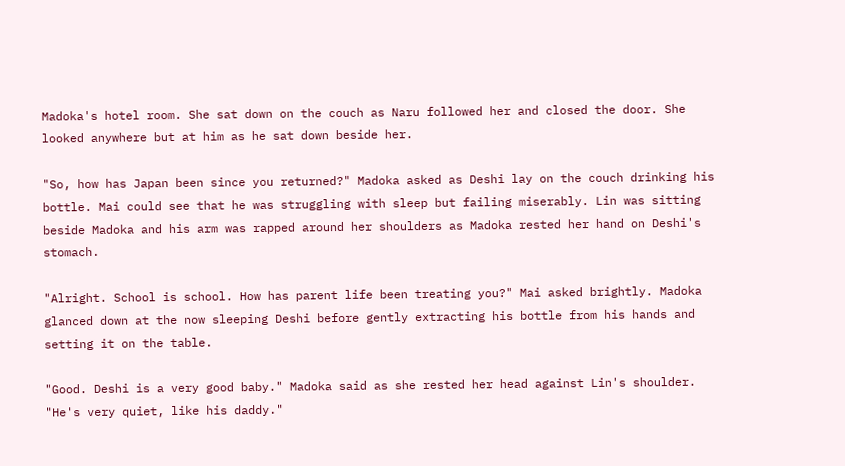Madoka's hotel room. She sat down on the couch as Naru followed her and closed the door. She looked anywhere but at him as he sat down beside her.

"So, how has Japan been since you returned?" Madoka asked as Deshi lay on the couch drinking his bottle. Mai could see that he was struggling with sleep but failing miserably. Lin was sitting beside Madoka and his arm was rapped around her shoulders as Madoka rested her hand on Deshi's stomach.

"Alright. School is school. How has parent life been treating you?" Mai asked brightly. Madoka glanced down at the now sleeping Deshi before gently extracting his bottle from his hands and setting it on the table.

"Good. Deshi is a very good baby." Madoka said as she rested her head against Lin's shoulder. "He's very quiet, like his daddy."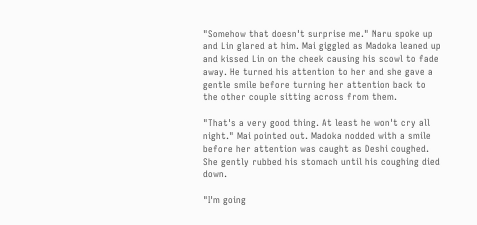"Somehow that doesn't surprise me." Naru spoke up and Lin glared at him. Mai giggled as Madoka leaned up and kissed Lin on the cheek causing his scowl to fade away. He turned his attention to her and she gave a gentle smile before turning her attention back to the other couple sitting across from them.

"That's a very good thing. At least he won't cry all night." Mai pointed out. Madoka nodded with a smile before her attention was caught as Deshi coughed. She gently rubbed his stomach until his coughing died down.

"I'm going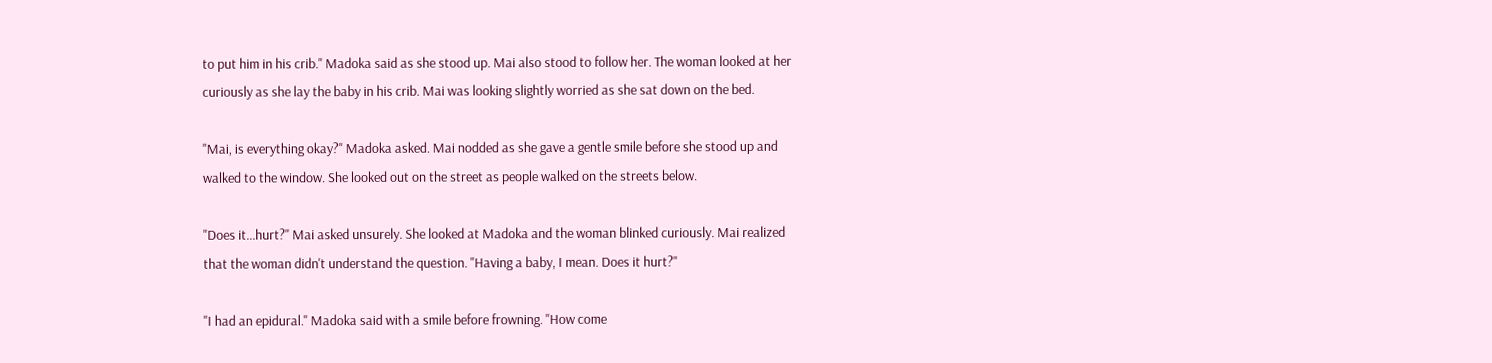to put him in his crib." Madoka said as she stood up. Mai also stood to follow her. The woman looked at her curiously as she lay the baby in his crib. Mai was looking slightly worried as she sat down on the bed.

"Mai, is everything okay?" Madoka asked. Mai nodded as she gave a gentle smile before she stood up and walked to the window. She looked out on the street as people walked on the streets below.

"Does it...hurt?" Mai asked unsurely. She looked at Madoka and the woman blinked curiously. Mai realized that the woman didn't understand the question. "Having a baby, I mean. Does it hurt?"

"I had an epidural." Madoka said with a smile before frowning. "How come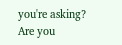you're asking? Are you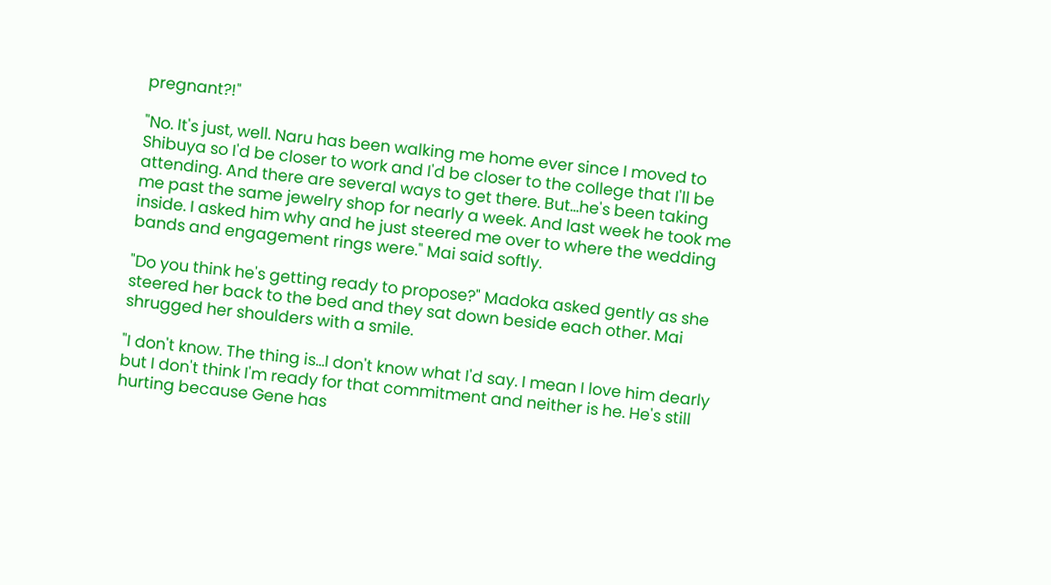pregnant?!"

"No. It's just, well. Naru has been walking me home ever since I moved to Shibuya so I'd be closer to work and I'd be closer to the college that I'll be attending. And there are several ways to get there. But...he's been taking me past the same jewelry shop for nearly a week. And last week he took me inside. I asked him why and he just steered me over to where the wedding bands and engagement rings were." Mai said softly.

"Do you think he's getting ready to propose?" Madoka asked gently as she steered her back to the bed and they sat down beside each other. Mai shrugged her shoulders with a smile.

"I don't know. The thing is...I don't know what I'd say. I mean I love him dearly but I don't think I'm ready for that commitment and neither is he. He's still hurting because Gene has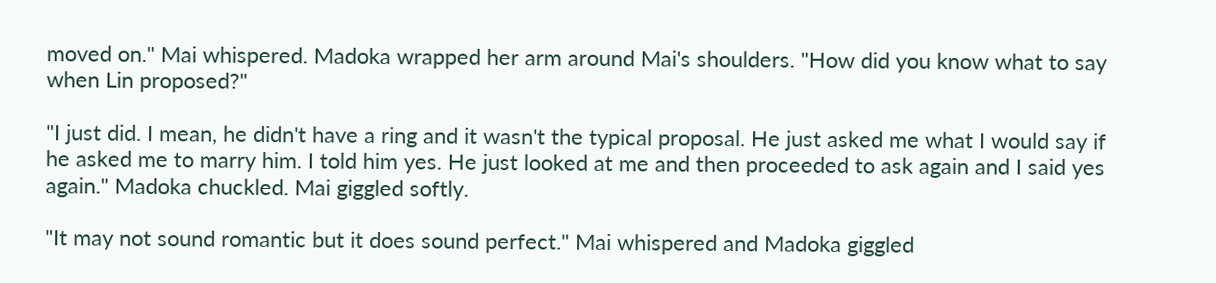moved on." Mai whispered. Madoka wrapped her arm around Mai's shoulders. "How did you know what to say when Lin proposed?"

"I just did. I mean, he didn't have a ring and it wasn't the typical proposal. He just asked me what I would say if he asked me to marry him. I told him yes. He just looked at me and then proceeded to ask again and I said yes again." Madoka chuckled. Mai giggled softly.

"It may not sound romantic but it does sound perfect." Mai whispered and Madoka giggled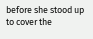before she stood up to cover the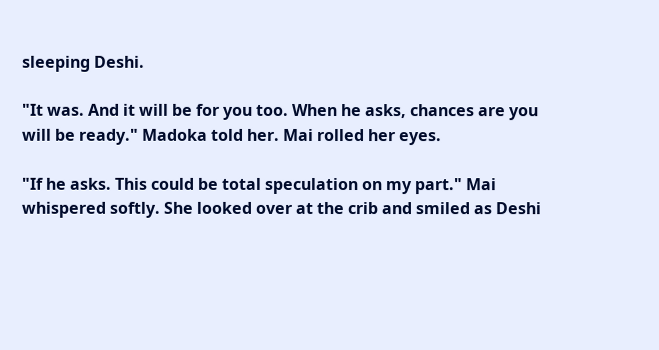sleeping Deshi.

"It was. And it will be for you too. When he asks, chances are you will be ready." Madoka told her. Mai rolled her eyes.

"If he asks. This could be total speculation on my part." Mai whispered softly. She looked over at the crib and smiled as Deshi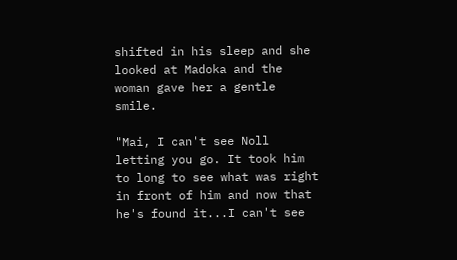shifted in his sleep and she looked at Madoka and the woman gave her a gentle smile.

"Mai, I can't see Noll letting you go. It took him to long to see what was right in front of him and now that he's found it...I can't see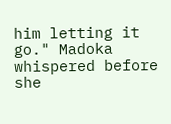him letting it go." Madoka whispered before she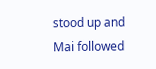stood up and Mai followed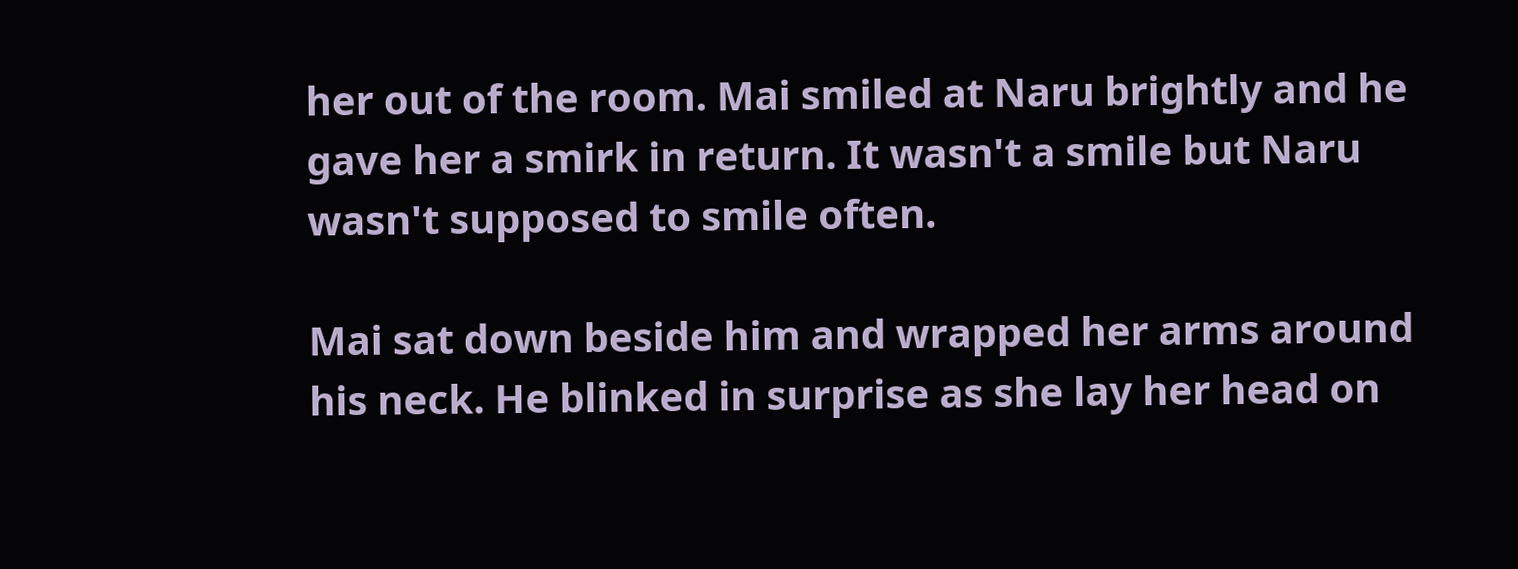her out of the room. Mai smiled at Naru brightly and he gave her a smirk in return. It wasn't a smile but Naru wasn't supposed to smile often.

Mai sat down beside him and wrapped her arms around his neck. He blinked in surprise as she lay her head on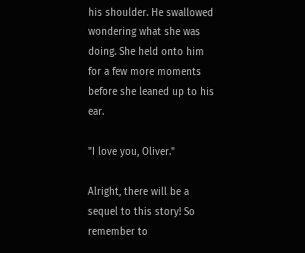his shoulder. He swallowed wondering what she was doing. She held onto him for a few more moments before she leaned up to his ear.

"I love you, Oliver."

Alright, there will be a sequel to this story! So remember to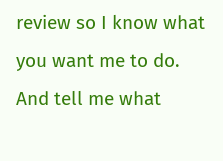review so I know what you want me to do. And tell me what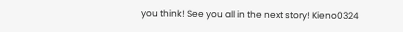you think! See you all in the next story! Kieno0324